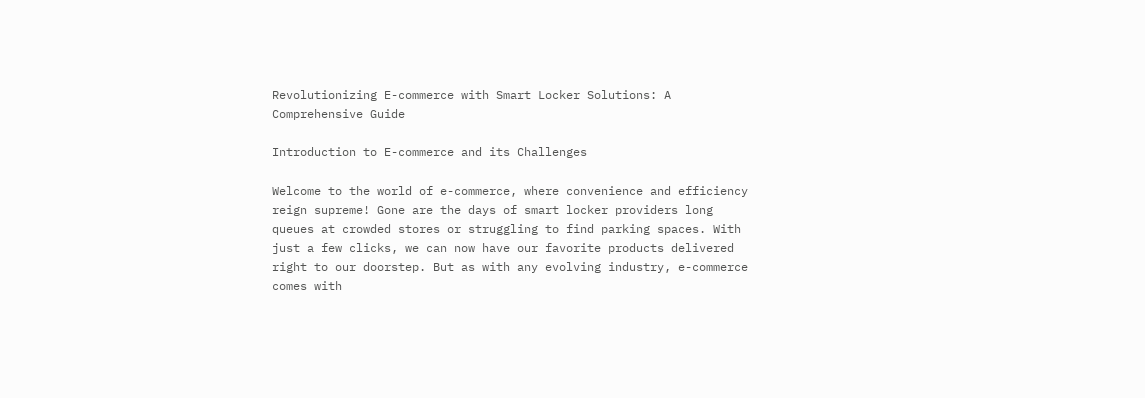Revolutionizing E-commerce with Smart Locker Solutions: A Comprehensive Guide

Introduction to E-commerce and its Challenges

Welcome to the world of e-commerce, where convenience and efficiency reign supreme! Gone are the days of smart locker providers long queues at crowded stores or struggling to find parking spaces. With just a few clicks, we can now have our favorite products delivered right to our doorstep. But as with any evolving industry, e-commerce comes with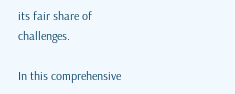its fair share of challenges.

In this comprehensive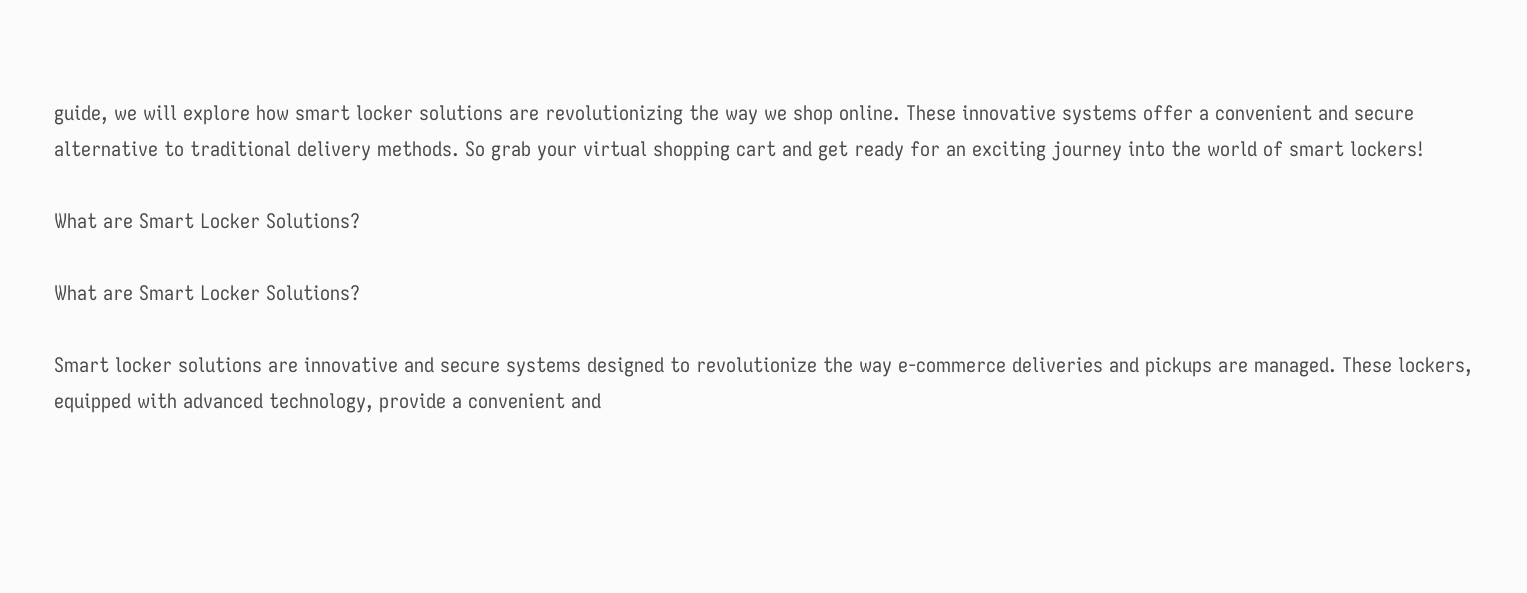guide, we will explore how smart locker solutions are revolutionizing the way we shop online. These innovative systems offer a convenient and secure alternative to traditional delivery methods. So grab your virtual shopping cart and get ready for an exciting journey into the world of smart lockers!

What are Smart Locker Solutions?

What are Smart Locker Solutions?

Smart locker solutions are innovative and secure systems designed to revolutionize the way e-commerce deliveries and pickups are managed. These lockers, equipped with advanced technology, provide a convenient and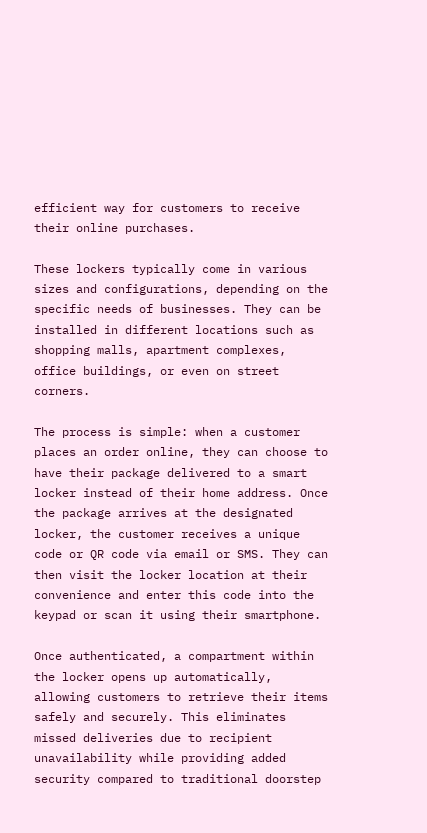efficient way for customers to receive their online purchases.

These lockers typically come in various sizes and configurations, depending on the specific needs of businesses. They can be installed in different locations such as shopping malls, apartment complexes, office buildings, or even on street corners.

The process is simple: when a customer places an order online, they can choose to have their package delivered to a smart locker instead of their home address. Once the package arrives at the designated locker, the customer receives a unique code or QR code via email or SMS. They can then visit the locker location at their convenience and enter this code into the keypad or scan it using their smartphone.

Once authenticated, a compartment within the locker opens up automatically, allowing customers to retrieve their items safely and securely. This eliminates missed deliveries due to recipient unavailability while providing added security compared to traditional doorstep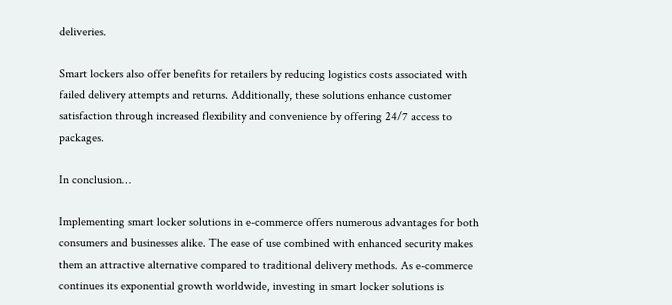deliveries.

Smart lockers also offer benefits for retailers by reducing logistics costs associated with failed delivery attempts and returns. Additionally, these solutions enhance customer satisfaction through increased flexibility and convenience by offering 24/7 access to packages.

In conclusion…

Implementing smart locker solutions in e-commerce offers numerous advantages for both consumers and businesses alike. The ease of use combined with enhanced security makes them an attractive alternative compared to traditional delivery methods. As e-commerce continues its exponential growth worldwide, investing in smart locker solutions is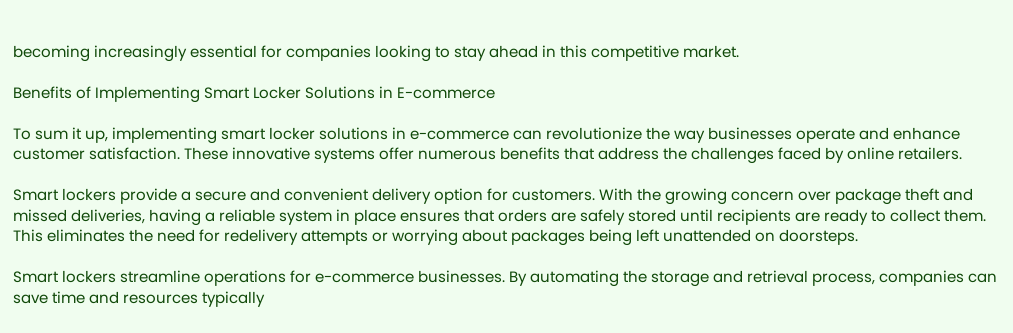becoming increasingly essential for companies looking to stay ahead in this competitive market.

Benefits of Implementing Smart Locker Solutions in E-commerce

To sum it up, implementing smart locker solutions in e-commerce can revolutionize the way businesses operate and enhance customer satisfaction. These innovative systems offer numerous benefits that address the challenges faced by online retailers.

Smart lockers provide a secure and convenient delivery option for customers. With the growing concern over package theft and missed deliveries, having a reliable system in place ensures that orders are safely stored until recipients are ready to collect them. This eliminates the need for redelivery attempts or worrying about packages being left unattended on doorsteps.

Smart lockers streamline operations for e-commerce businesses. By automating the storage and retrieval process, companies can save time and resources typically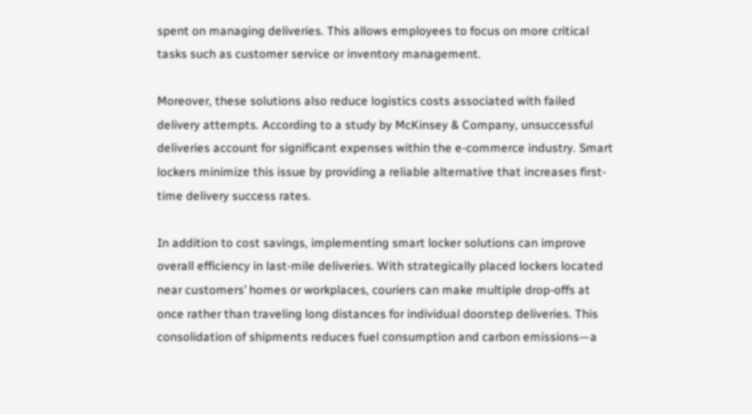spent on managing deliveries. This allows employees to focus on more critical tasks such as customer service or inventory management.

Moreover, these solutions also reduce logistics costs associated with failed delivery attempts. According to a study by McKinsey & Company, unsuccessful deliveries account for significant expenses within the e-commerce industry. Smart lockers minimize this issue by providing a reliable alternative that increases first-time delivery success rates.

In addition to cost savings, implementing smart locker solutions can improve overall efficiency in last-mile deliveries. With strategically placed lockers located near customers’ homes or workplaces, couriers can make multiple drop-offs at once rather than traveling long distances for individual doorstep deliveries. This consolidation of shipments reduces fuel consumption and carbon emissions—a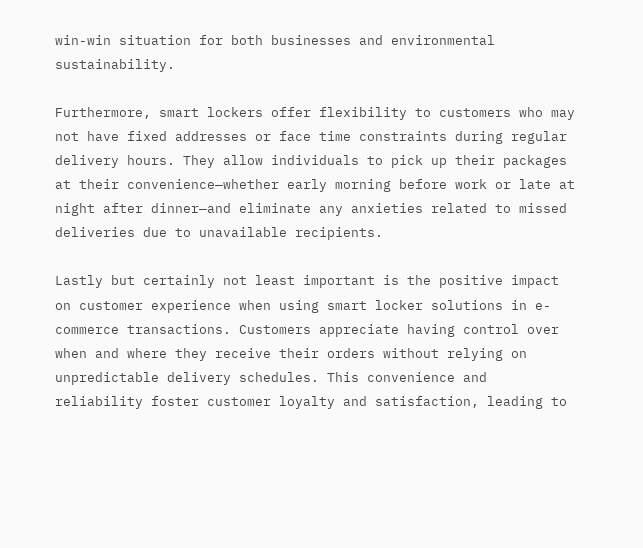win-win situation for both businesses and environmental sustainability.

Furthermore, smart lockers offer flexibility to customers who may not have fixed addresses or face time constraints during regular delivery hours. They allow individuals to pick up their packages at their convenience—whether early morning before work or late at night after dinner—and eliminate any anxieties related to missed deliveries due to unavailable recipients.

Lastly but certainly not least important is the positive impact on customer experience when using smart locker solutions in e-commerce transactions. Customers appreciate having control over when and where they receive their orders without relying on unpredictable delivery schedules. This convenience and reliability foster customer loyalty and satisfaction, leading to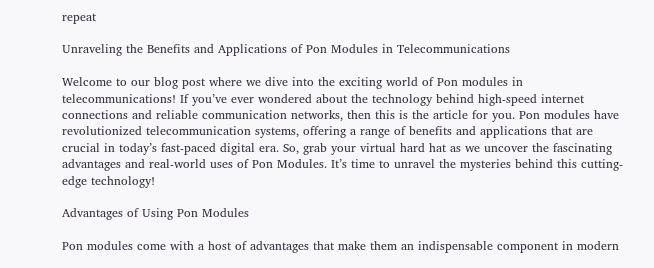repeat

Unraveling the Benefits and Applications of Pon Modules in Telecommunications

Welcome to our blog post where we dive into the exciting world of Pon modules in telecommunications! If you’ve ever wondered about the technology behind high-speed internet connections and reliable communication networks, then this is the article for you. Pon modules have revolutionized telecommunication systems, offering a range of benefits and applications that are crucial in today’s fast-paced digital era. So, grab your virtual hard hat as we uncover the fascinating advantages and real-world uses of Pon Modules. It’s time to unravel the mysteries behind this cutting-edge technology!

Advantages of Using Pon Modules

Pon modules come with a host of advantages that make them an indispensable component in modern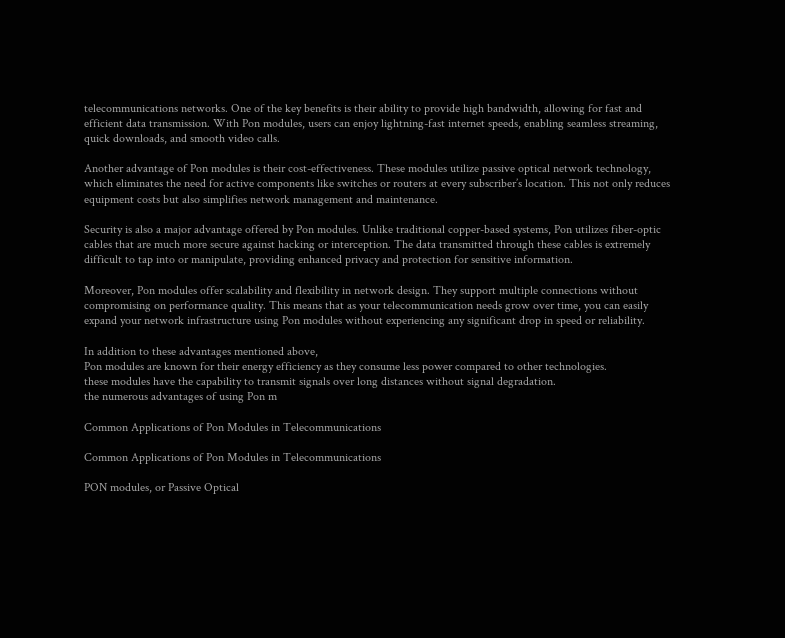telecommunications networks. One of the key benefits is their ability to provide high bandwidth, allowing for fast and efficient data transmission. With Pon modules, users can enjoy lightning-fast internet speeds, enabling seamless streaming, quick downloads, and smooth video calls.

Another advantage of Pon modules is their cost-effectiveness. These modules utilize passive optical network technology, which eliminates the need for active components like switches or routers at every subscriber’s location. This not only reduces equipment costs but also simplifies network management and maintenance.

Security is also a major advantage offered by Pon modules. Unlike traditional copper-based systems, Pon utilizes fiber-optic cables that are much more secure against hacking or interception. The data transmitted through these cables is extremely difficult to tap into or manipulate, providing enhanced privacy and protection for sensitive information.

Moreover, Pon modules offer scalability and flexibility in network design. They support multiple connections without compromising on performance quality. This means that as your telecommunication needs grow over time, you can easily expand your network infrastructure using Pon modules without experiencing any significant drop in speed or reliability.

In addition to these advantages mentioned above,
Pon modules are known for their energy efficiency as they consume less power compared to other technologies.
these modules have the capability to transmit signals over long distances without signal degradation.
the numerous advantages of using Pon m

Common Applications of Pon Modules in Telecommunications

Common Applications of Pon Modules in Telecommunications

PON modules, or Passive Optical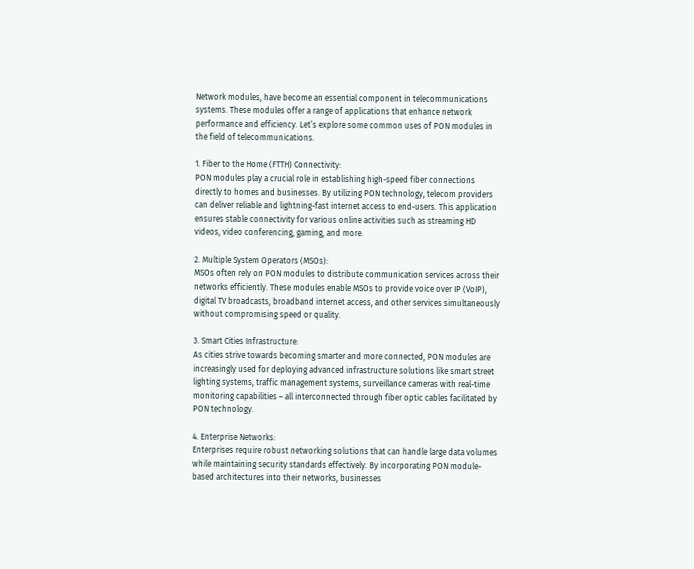Network modules, have become an essential component in telecommunications systems. These modules offer a range of applications that enhance network performance and efficiency. Let’s explore some common uses of PON modules in the field of telecommunications.

1. Fiber to the Home (FTTH) Connectivity:
PON modules play a crucial role in establishing high-speed fiber connections directly to homes and businesses. By utilizing PON technology, telecom providers can deliver reliable and lightning-fast internet access to end-users. This application ensures stable connectivity for various online activities such as streaming HD videos, video conferencing, gaming, and more.

2. Multiple System Operators (MSOs):
MSOs often rely on PON modules to distribute communication services across their networks efficiently. These modules enable MSOs to provide voice over IP (VoIP), digital TV broadcasts, broadband internet access, and other services simultaneously without compromising speed or quality.

3. Smart Cities Infrastructure:
As cities strive towards becoming smarter and more connected, PON modules are increasingly used for deploying advanced infrastructure solutions like smart street lighting systems, traffic management systems, surveillance cameras with real-time monitoring capabilities – all interconnected through fiber optic cables facilitated by PON technology.

4. Enterprise Networks:
Enterprises require robust networking solutions that can handle large data volumes while maintaining security standards effectively. By incorporating PON module-based architectures into their networks, businesses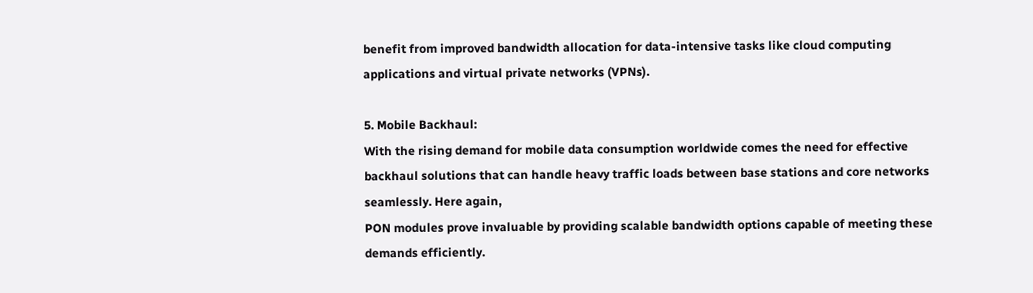benefit from improved bandwidth allocation for data-intensive tasks like cloud computing applications and virtual private networks (VPNs).

5. Mobile Backhaul:
With the rising demand for mobile data consumption worldwide comes the need for effective backhaul solutions that can handle heavy traffic loads between base stations and core networks seamlessly. Here again,
PON modules prove invaluable by providing scalable bandwidth options capable of meeting these demands efficiently.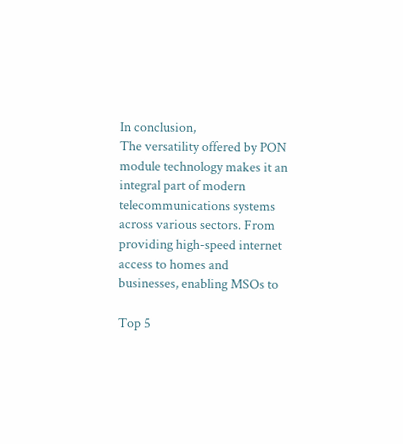In conclusion,
The versatility offered by PON module technology makes it an integral part of modern telecommunications systems across various sectors. From providing high-speed internet access to homes and businesses, enabling MSOs to

Top 5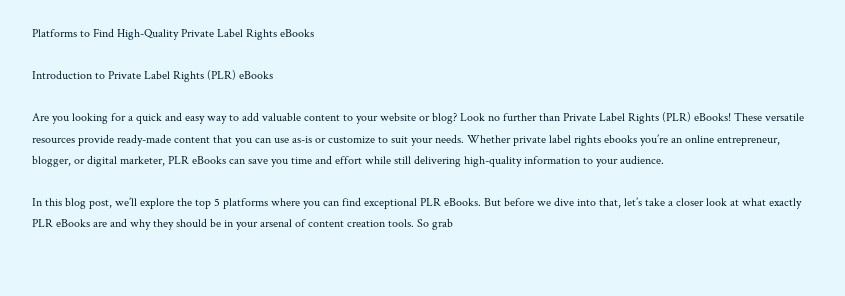Platforms to Find High-Quality Private Label Rights eBooks

Introduction to Private Label Rights (PLR) eBooks

Are you looking for a quick and easy way to add valuable content to your website or blog? Look no further than Private Label Rights (PLR) eBooks! These versatile resources provide ready-made content that you can use as-is or customize to suit your needs. Whether private label rights ebooks you’re an online entrepreneur, blogger, or digital marketer, PLR eBooks can save you time and effort while still delivering high-quality information to your audience.

In this blog post, we’ll explore the top 5 platforms where you can find exceptional PLR eBooks. But before we dive into that, let’s take a closer look at what exactly PLR eBooks are and why they should be in your arsenal of content creation tools. So grab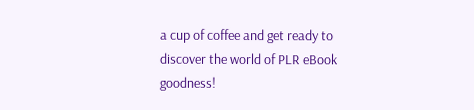a cup of coffee and get ready to discover the world of PLR eBook goodness!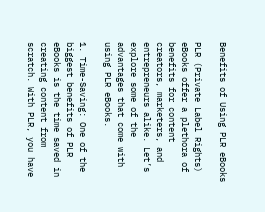Benefits of Using PLR eBooks

PLR (Private Label Rights) eBooks offer a plethora of benefits for content creators, marketers, and entrepreneurs alike. Let’s explore some of the advantages that come with using PLR eBooks.

1. Time-Saving: One of the biggest benefits of PLR eBooks is the time saved in creating content from scratch. With PLR, you have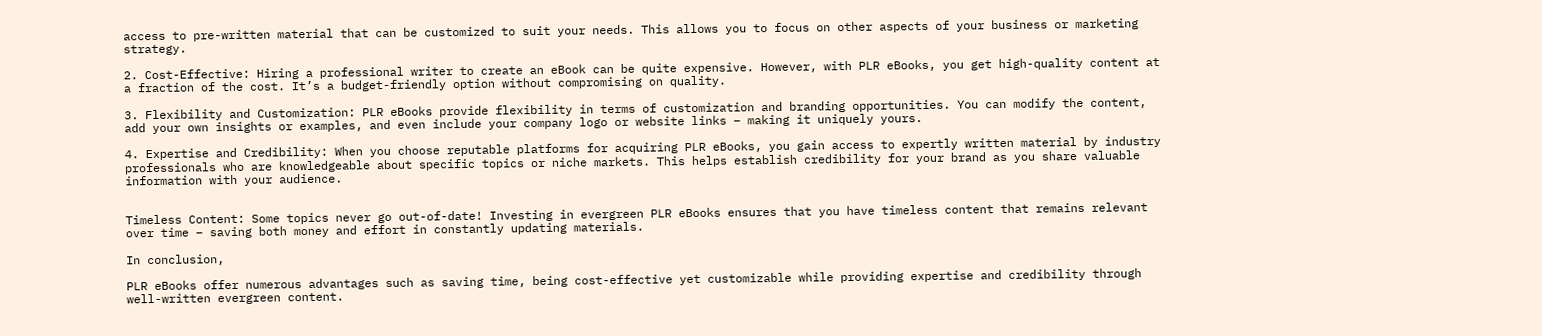access to pre-written material that can be customized to suit your needs. This allows you to focus on other aspects of your business or marketing strategy.

2. Cost-Effective: Hiring a professional writer to create an eBook can be quite expensive. However, with PLR eBooks, you get high-quality content at a fraction of the cost. It’s a budget-friendly option without compromising on quality.

3. Flexibility and Customization: PLR eBooks provide flexibility in terms of customization and branding opportunities. You can modify the content, add your own insights or examples, and even include your company logo or website links – making it uniquely yours.

4. Expertise and Credibility: When you choose reputable platforms for acquiring PLR eBooks, you gain access to expertly written material by industry professionals who are knowledgeable about specific topics or niche markets. This helps establish credibility for your brand as you share valuable information with your audience.


Timeless Content: Some topics never go out-of-date! Investing in evergreen PLR eBooks ensures that you have timeless content that remains relevant over time – saving both money and effort in constantly updating materials.

In conclusion,

PLR eBooks offer numerous advantages such as saving time, being cost-effective yet customizable while providing expertise and credibility through well-written evergreen content.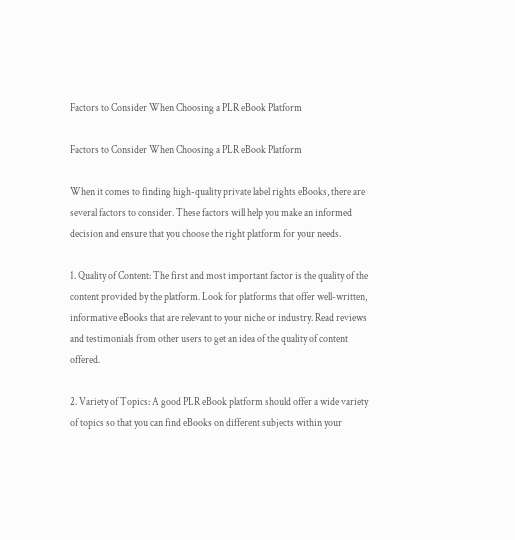Factors to Consider When Choosing a PLR eBook Platform

Factors to Consider When Choosing a PLR eBook Platform

When it comes to finding high-quality private label rights eBooks, there are several factors to consider. These factors will help you make an informed decision and ensure that you choose the right platform for your needs.

1. Quality of Content: The first and most important factor is the quality of the content provided by the platform. Look for platforms that offer well-written, informative eBooks that are relevant to your niche or industry. Read reviews and testimonials from other users to get an idea of the quality of content offered.

2. Variety of Topics: A good PLR eBook platform should offer a wide variety of topics so that you can find eBooks on different subjects within your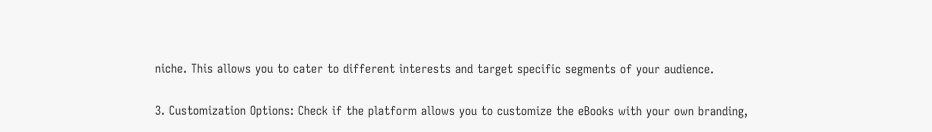niche. This allows you to cater to different interests and target specific segments of your audience.

3. Customization Options: Check if the platform allows you to customize the eBooks with your own branding,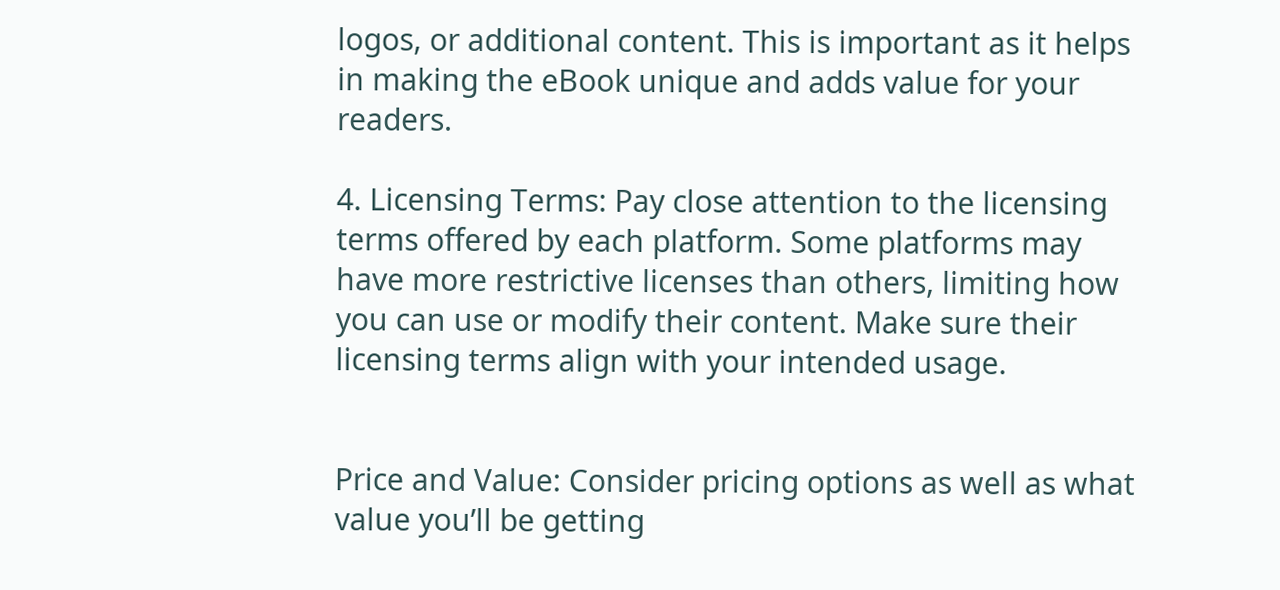logos, or additional content. This is important as it helps in making the eBook unique and adds value for your readers.

4. Licensing Terms: Pay close attention to the licensing terms offered by each platform. Some platforms may have more restrictive licenses than others, limiting how you can use or modify their content. Make sure their licensing terms align with your intended usage.


Price and Value: Consider pricing options as well as what value you’ll be getting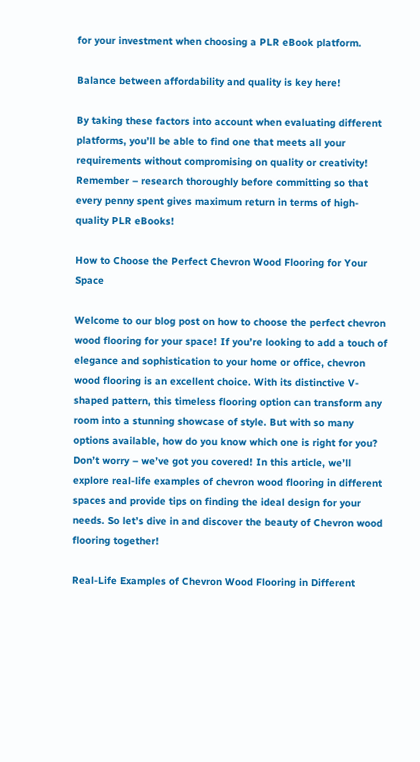for your investment when choosing a PLR eBook platform.

Balance between affordability and quality is key here!

By taking these factors into account when evaluating different platforms, you’ll be able to find one that meets all your requirements without compromising on quality or creativity! Remember – research thoroughly before committing so that every penny spent gives maximum return in terms of high-quality PLR eBooks!

How to Choose the Perfect Chevron Wood Flooring for Your Space

Welcome to our blog post on how to choose the perfect chevron wood flooring for your space! If you’re looking to add a touch of elegance and sophistication to your home or office, chevron wood flooring is an excellent choice. With its distinctive V-shaped pattern, this timeless flooring option can transform any room into a stunning showcase of style. But with so many options available, how do you know which one is right for you? Don’t worry – we’ve got you covered! In this article, we’ll explore real-life examples of chevron wood flooring in different spaces and provide tips on finding the ideal design for your needs. So let’s dive in and discover the beauty of Chevron wood flooring together!

Real-Life Examples of Chevron Wood Flooring in Different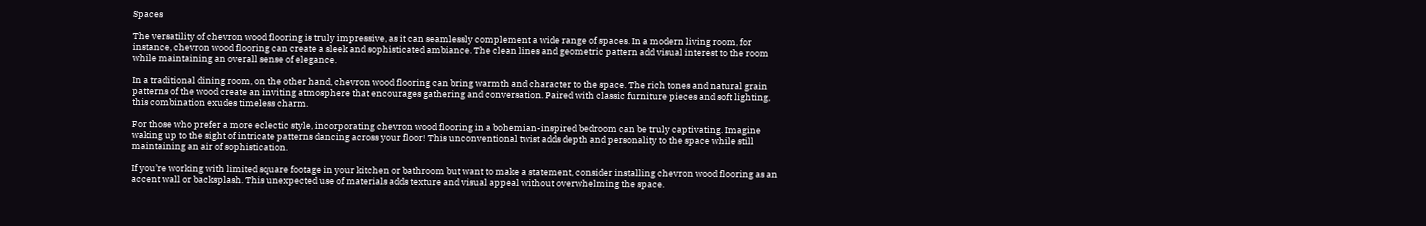Spaces

The versatility of chevron wood flooring is truly impressive, as it can seamlessly complement a wide range of spaces. In a modern living room, for instance, chevron wood flooring can create a sleek and sophisticated ambiance. The clean lines and geometric pattern add visual interest to the room while maintaining an overall sense of elegance.

In a traditional dining room, on the other hand, chevron wood flooring can bring warmth and character to the space. The rich tones and natural grain patterns of the wood create an inviting atmosphere that encourages gathering and conversation. Paired with classic furniture pieces and soft lighting, this combination exudes timeless charm.

For those who prefer a more eclectic style, incorporating chevron wood flooring in a bohemian-inspired bedroom can be truly captivating. Imagine waking up to the sight of intricate patterns dancing across your floor! This unconventional twist adds depth and personality to the space while still maintaining an air of sophistication.

If you’re working with limited square footage in your kitchen or bathroom but want to make a statement, consider installing chevron wood flooring as an accent wall or backsplash. This unexpected use of materials adds texture and visual appeal without overwhelming the space.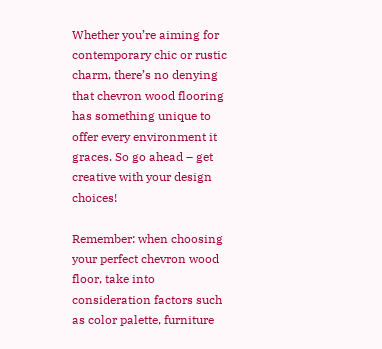Whether you’re aiming for contemporary chic or rustic charm, there’s no denying that chevron wood flooring has something unique to offer every environment it graces. So go ahead – get creative with your design choices!

Remember: when choosing your perfect chevron wood floor, take into consideration factors such as color palette, furniture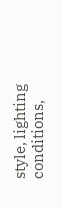style, lighting conditions,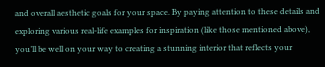and overall aesthetic goals for your space. By paying attention to these details and exploring various real-life examples for inspiration (like those mentioned above), you’ll be well on your way to creating a stunning interior that reflects your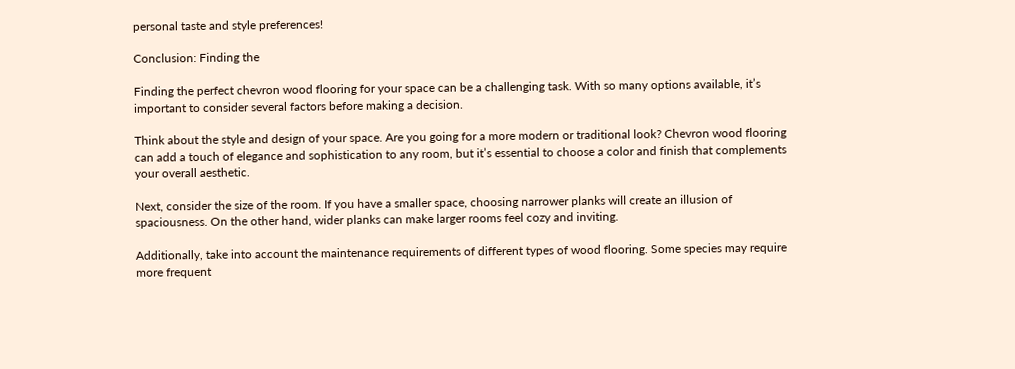personal taste and style preferences!

Conclusion: Finding the

Finding the perfect chevron wood flooring for your space can be a challenging task. With so many options available, it’s important to consider several factors before making a decision.

Think about the style and design of your space. Are you going for a more modern or traditional look? Chevron wood flooring can add a touch of elegance and sophistication to any room, but it’s essential to choose a color and finish that complements your overall aesthetic.

Next, consider the size of the room. If you have a smaller space, choosing narrower planks will create an illusion of spaciousness. On the other hand, wider planks can make larger rooms feel cozy and inviting.

Additionally, take into account the maintenance requirements of different types of wood flooring. Some species may require more frequent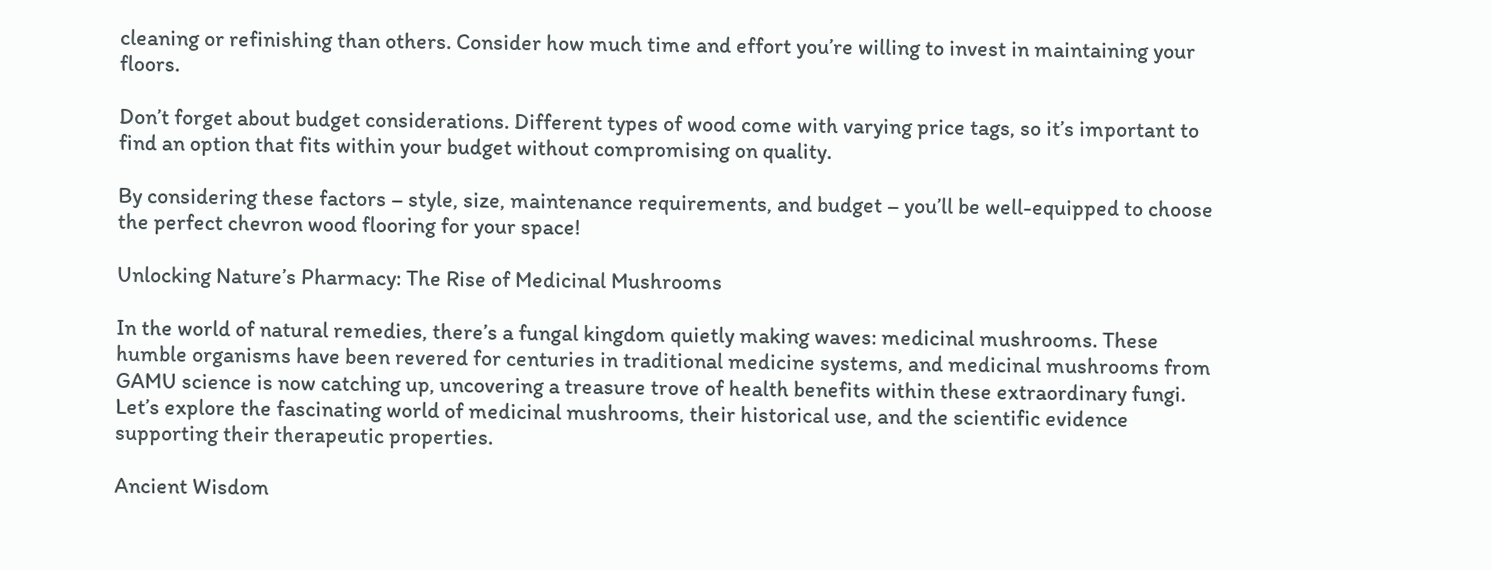cleaning or refinishing than others. Consider how much time and effort you’re willing to invest in maintaining your floors.

Don’t forget about budget considerations. Different types of wood come with varying price tags, so it’s important to find an option that fits within your budget without compromising on quality.

By considering these factors – style, size, maintenance requirements, and budget – you’ll be well-equipped to choose the perfect chevron wood flooring for your space!

Unlocking Nature’s Pharmacy: The Rise of Medicinal Mushrooms

In the world of natural remedies, there’s a fungal kingdom quietly making waves: medicinal mushrooms. These humble organisms have been revered for centuries in traditional medicine systems, and medicinal mushrooms from GAMU science is now catching up, uncovering a treasure trove of health benefits within these extraordinary fungi. Let’s explore the fascinating world of medicinal mushrooms, their historical use, and the scientific evidence supporting their therapeutic properties.

Ancient Wisdom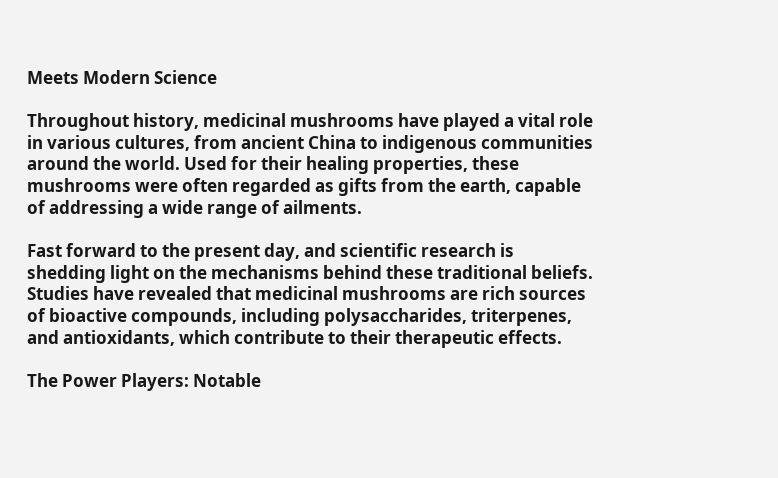Meets Modern Science

Throughout history, medicinal mushrooms have played a vital role in various cultures, from ancient China to indigenous communities around the world. Used for their healing properties, these mushrooms were often regarded as gifts from the earth, capable of addressing a wide range of ailments.

Fast forward to the present day, and scientific research is shedding light on the mechanisms behind these traditional beliefs. Studies have revealed that medicinal mushrooms are rich sources of bioactive compounds, including polysaccharides, triterpenes, and antioxidants, which contribute to their therapeutic effects.

The Power Players: Notable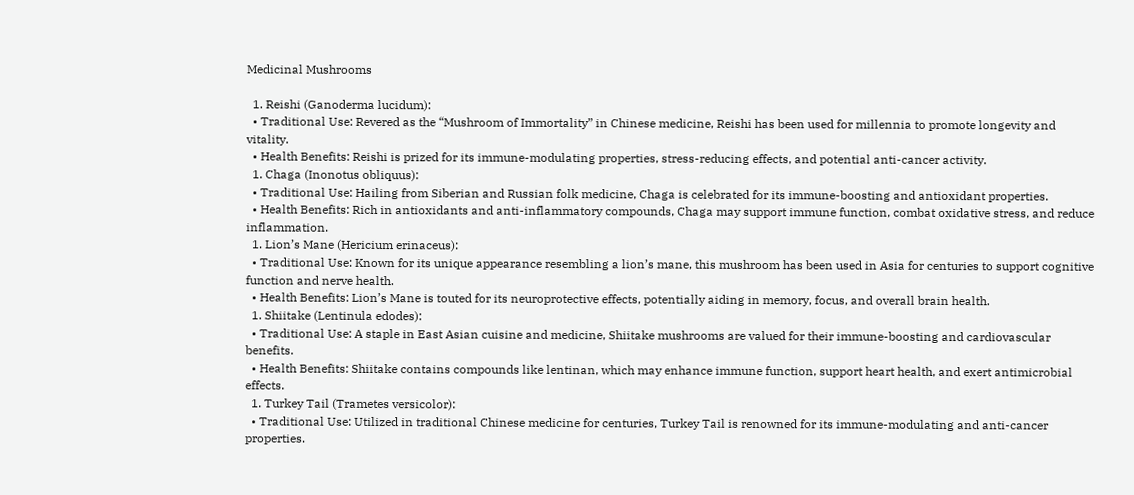Medicinal Mushrooms

  1. Reishi (Ganoderma lucidum):
  • Traditional Use: Revered as the “Mushroom of Immortality” in Chinese medicine, Reishi has been used for millennia to promote longevity and vitality.
  • Health Benefits: Reishi is prized for its immune-modulating properties, stress-reducing effects, and potential anti-cancer activity.
  1. Chaga (Inonotus obliquus):
  • Traditional Use: Hailing from Siberian and Russian folk medicine, Chaga is celebrated for its immune-boosting and antioxidant properties.
  • Health Benefits: Rich in antioxidants and anti-inflammatory compounds, Chaga may support immune function, combat oxidative stress, and reduce inflammation.
  1. Lion’s Mane (Hericium erinaceus):
  • Traditional Use: Known for its unique appearance resembling a lion’s mane, this mushroom has been used in Asia for centuries to support cognitive function and nerve health.
  • Health Benefits: Lion’s Mane is touted for its neuroprotective effects, potentially aiding in memory, focus, and overall brain health.
  1. Shiitake (Lentinula edodes):
  • Traditional Use: A staple in East Asian cuisine and medicine, Shiitake mushrooms are valued for their immune-boosting and cardiovascular benefits.
  • Health Benefits: Shiitake contains compounds like lentinan, which may enhance immune function, support heart health, and exert antimicrobial effects.
  1. Turkey Tail (Trametes versicolor):
  • Traditional Use: Utilized in traditional Chinese medicine for centuries, Turkey Tail is renowned for its immune-modulating and anti-cancer properties.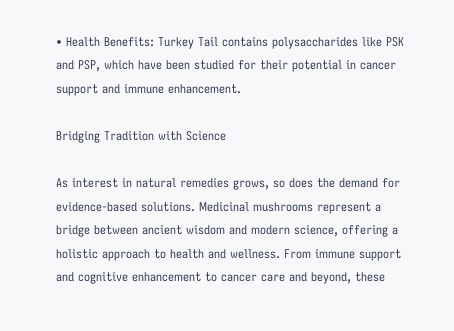• Health Benefits: Turkey Tail contains polysaccharides like PSK and PSP, which have been studied for their potential in cancer support and immune enhancement.

Bridging Tradition with Science

As interest in natural remedies grows, so does the demand for evidence-based solutions. Medicinal mushrooms represent a bridge between ancient wisdom and modern science, offering a holistic approach to health and wellness. From immune support and cognitive enhancement to cancer care and beyond, these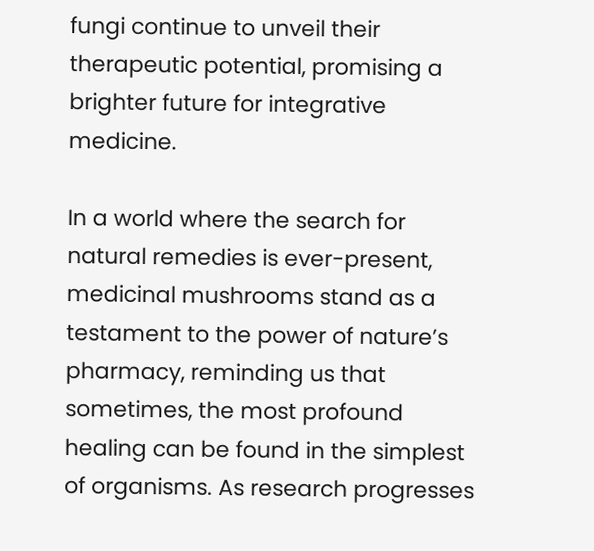fungi continue to unveil their therapeutic potential, promising a brighter future for integrative medicine.

In a world where the search for natural remedies is ever-present, medicinal mushrooms stand as a testament to the power of nature’s pharmacy, reminding us that sometimes, the most profound healing can be found in the simplest of organisms. As research progresses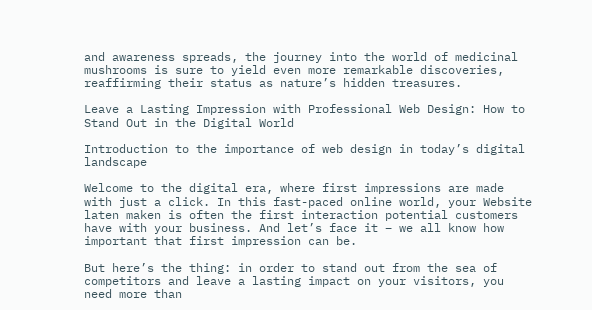and awareness spreads, the journey into the world of medicinal mushrooms is sure to yield even more remarkable discoveries, reaffirming their status as nature’s hidden treasures.

Leave a Lasting Impression with Professional Web Design: How to Stand Out in the Digital World

Introduction to the importance of web design in today’s digital landscape

Welcome to the digital era, where first impressions are made with just a click. In this fast-paced online world, your Website laten maken is often the first interaction potential customers have with your business. And let’s face it – we all know how important that first impression can be.

But here’s the thing: in order to stand out from the sea of competitors and leave a lasting impact on your visitors, you need more than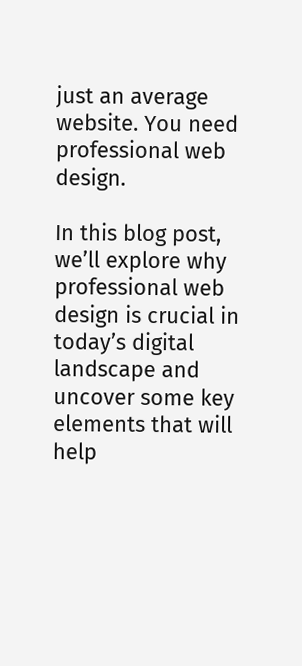just an average website. You need professional web design.

In this blog post, we’ll explore why professional web design is crucial in today’s digital landscape and uncover some key elements that will help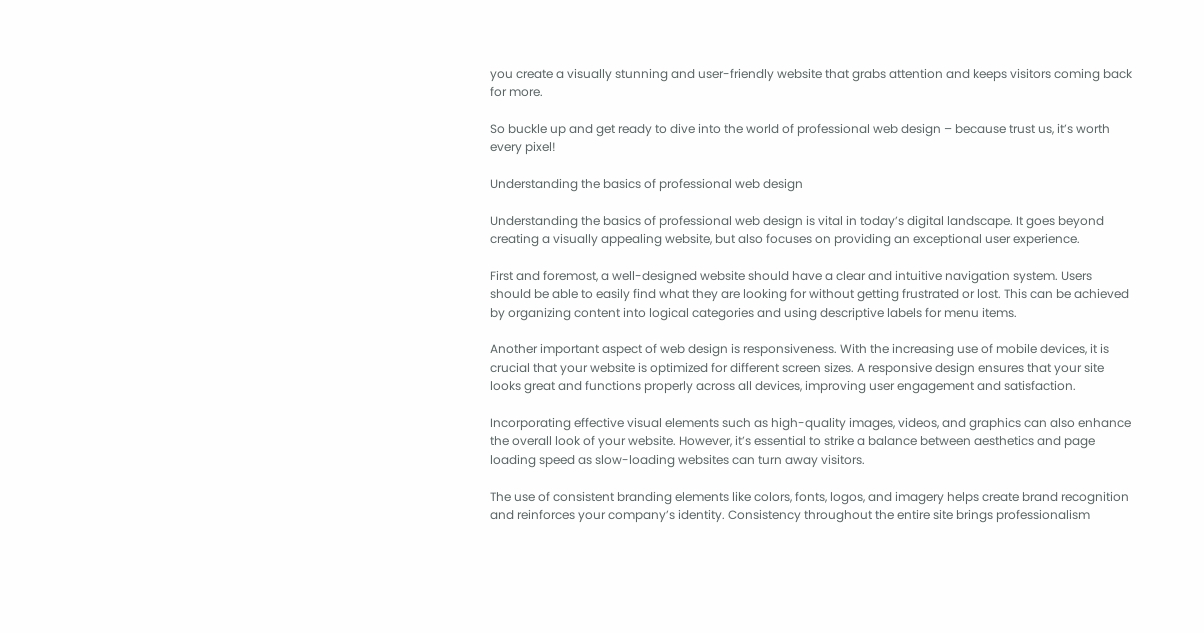you create a visually stunning and user-friendly website that grabs attention and keeps visitors coming back for more.

So buckle up and get ready to dive into the world of professional web design – because trust us, it’s worth every pixel!

Understanding the basics of professional web design

Understanding the basics of professional web design is vital in today’s digital landscape. It goes beyond creating a visually appealing website, but also focuses on providing an exceptional user experience.

First and foremost, a well-designed website should have a clear and intuitive navigation system. Users should be able to easily find what they are looking for without getting frustrated or lost. This can be achieved by organizing content into logical categories and using descriptive labels for menu items.

Another important aspect of web design is responsiveness. With the increasing use of mobile devices, it is crucial that your website is optimized for different screen sizes. A responsive design ensures that your site looks great and functions properly across all devices, improving user engagement and satisfaction.

Incorporating effective visual elements such as high-quality images, videos, and graphics can also enhance the overall look of your website. However, it’s essential to strike a balance between aesthetics and page loading speed as slow-loading websites can turn away visitors.

The use of consistent branding elements like colors, fonts, logos, and imagery helps create brand recognition and reinforces your company’s identity. Consistency throughout the entire site brings professionalism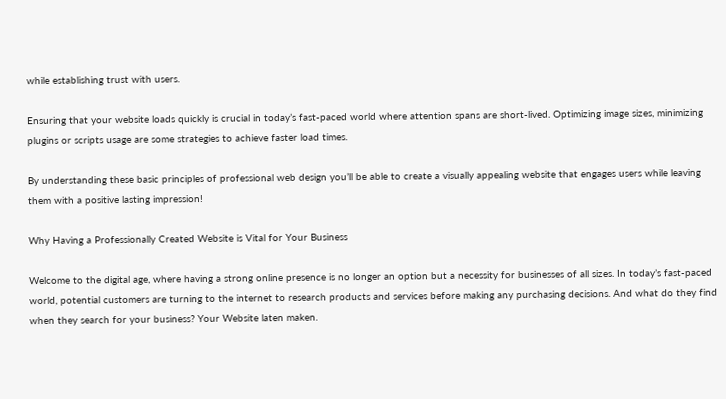while establishing trust with users.

Ensuring that your website loads quickly is crucial in today’s fast-paced world where attention spans are short-lived. Optimizing image sizes, minimizing plugins or scripts usage are some strategies to achieve faster load times.

By understanding these basic principles of professional web design you’ll be able to create a visually appealing website that engages users while leaving them with a positive lasting impression!

Why Having a Professionally Created Website is Vital for Your Business

Welcome to the digital age, where having a strong online presence is no longer an option but a necessity for businesses of all sizes. In today’s fast-paced world, potential customers are turning to the internet to research products and services before making any purchasing decisions. And what do they find when they search for your business? Your Website laten maken.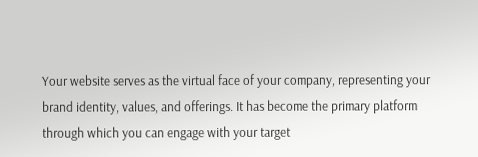Your website serves as the virtual face of your company, representing your brand identity, values, and offerings. It has become the primary platform through which you can engage with your target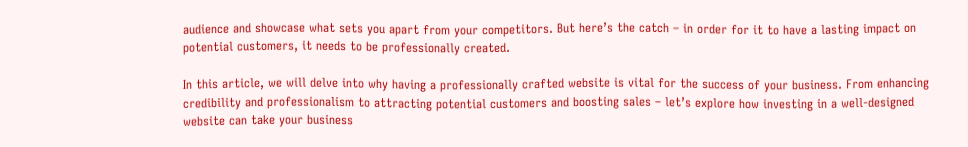audience and showcase what sets you apart from your competitors. But here’s the catch – in order for it to have a lasting impact on potential customers, it needs to be professionally created.

In this article, we will delve into why having a professionally crafted website is vital for the success of your business. From enhancing credibility and professionalism to attracting potential customers and boosting sales – let’s explore how investing in a well-designed website can take your business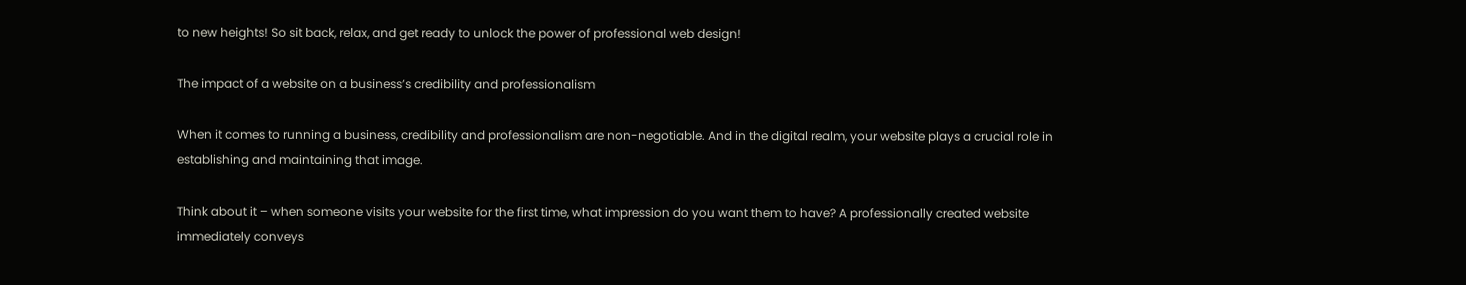to new heights! So sit back, relax, and get ready to unlock the power of professional web design!

The impact of a website on a business’s credibility and professionalism

When it comes to running a business, credibility and professionalism are non-negotiable. And in the digital realm, your website plays a crucial role in establishing and maintaining that image.

Think about it – when someone visits your website for the first time, what impression do you want them to have? A professionally created website immediately conveys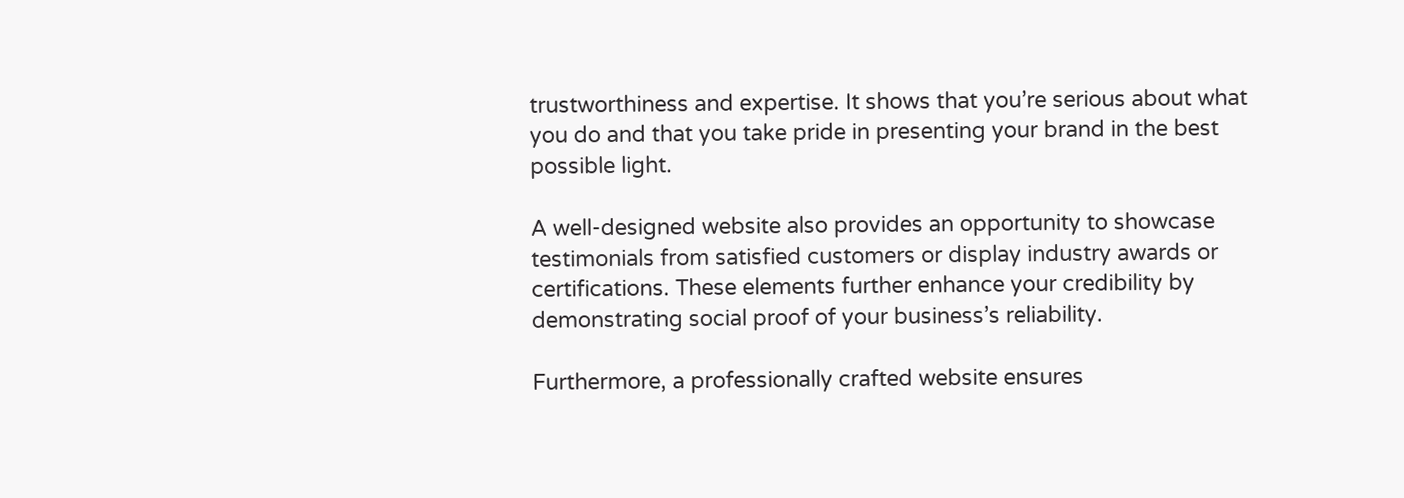trustworthiness and expertise. It shows that you’re serious about what you do and that you take pride in presenting your brand in the best possible light.

A well-designed website also provides an opportunity to showcase testimonials from satisfied customers or display industry awards or certifications. These elements further enhance your credibility by demonstrating social proof of your business’s reliability.

Furthermore, a professionally crafted website ensures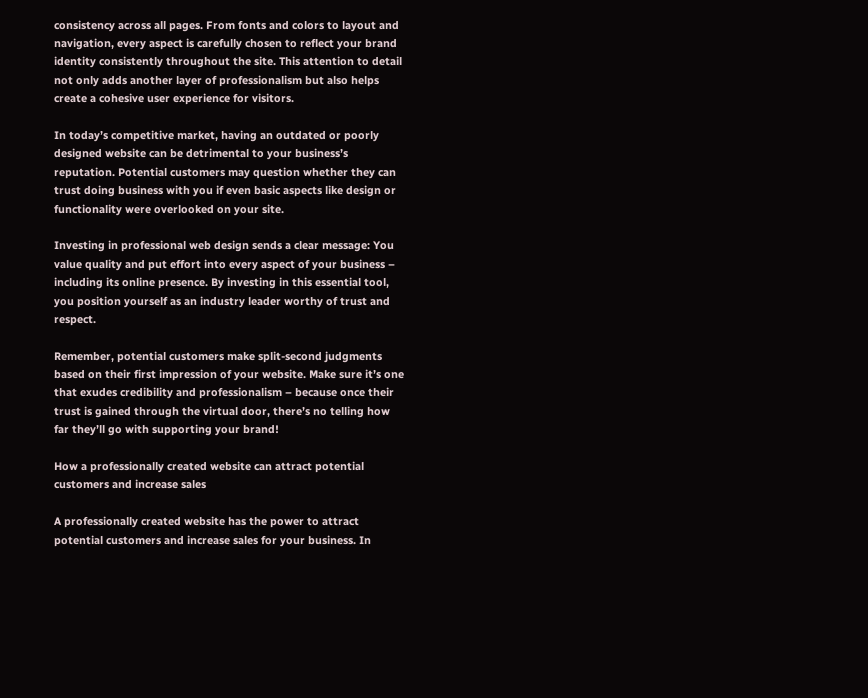consistency across all pages. From fonts and colors to layout and navigation, every aspect is carefully chosen to reflect your brand identity consistently throughout the site. This attention to detail not only adds another layer of professionalism but also helps create a cohesive user experience for visitors.

In today’s competitive market, having an outdated or poorly designed website can be detrimental to your business’s reputation. Potential customers may question whether they can trust doing business with you if even basic aspects like design or functionality were overlooked on your site.

Investing in professional web design sends a clear message: You value quality and put effort into every aspect of your business – including its online presence. By investing in this essential tool, you position yourself as an industry leader worthy of trust and respect.

Remember, potential customers make split-second judgments based on their first impression of your website. Make sure it’s one that exudes credibility and professionalism – because once their trust is gained through the virtual door, there’s no telling how far they’ll go with supporting your brand!

How a professionally created website can attract potential customers and increase sales

A professionally created website has the power to attract potential customers and increase sales for your business. In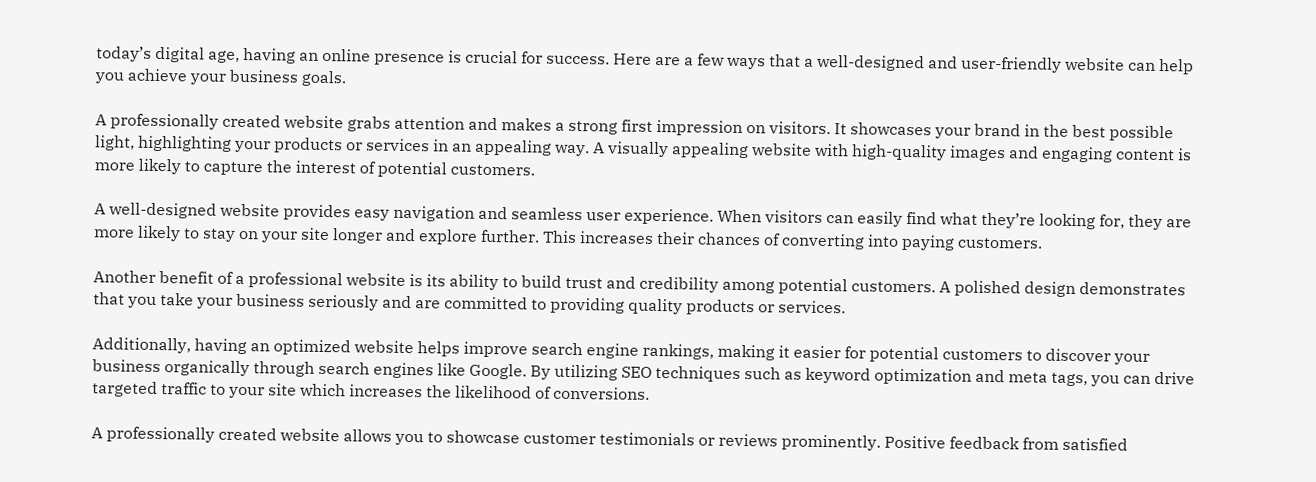today’s digital age, having an online presence is crucial for success. Here are a few ways that a well-designed and user-friendly website can help you achieve your business goals.

A professionally created website grabs attention and makes a strong first impression on visitors. It showcases your brand in the best possible light, highlighting your products or services in an appealing way. A visually appealing website with high-quality images and engaging content is more likely to capture the interest of potential customers.

A well-designed website provides easy navigation and seamless user experience. When visitors can easily find what they’re looking for, they are more likely to stay on your site longer and explore further. This increases their chances of converting into paying customers.

Another benefit of a professional website is its ability to build trust and credibility among potential customers. A polished design demonstrates that you take your business seriously and are committed to providing quality products or services.

Additionally, having an optimized website helps improve search engine rankings, making it easier for potential customers to discover your business organically through search engines like Google. By utilizing SEO techniques such as keyword optimization and meta tags, you can drive targeted traffic to your site which increases the likelihood of conversions.

A professionally created website allows you to showcase customer testimonials or reviews prominently. Positive feedback from satisfied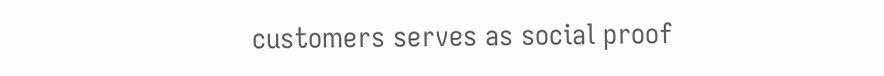customers serves as social proof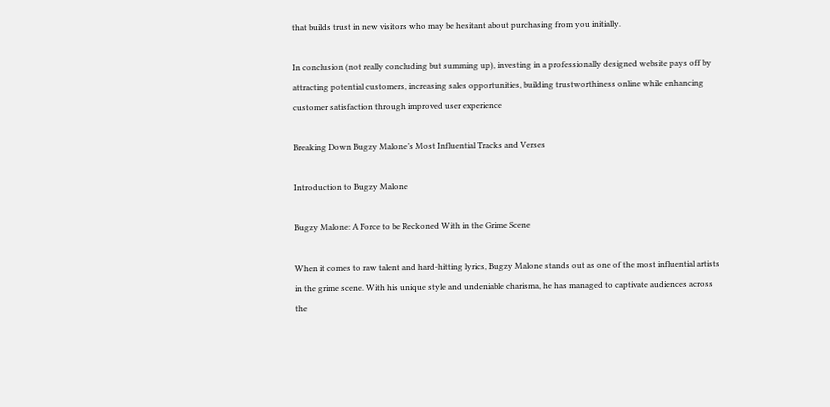that builds trust in new visitors who may be hesitant about purchasing from you initially.

In conclusion (not really concluding but summing up), investing in a professionally designed website pays off by attracting potential customers, increasing sales opportunities, building trustworthiness online while enhancing customer satisfaction through improved user experience

Breaking Down Bugzy Malone’s Most Influential Tracks and Verses

Introduction to Bugzy Malone

Bugzy Malone: A Force to be Reckoned With in the Grime Scene

When it comes to raw talent and hard-hitting lyrics, Bugzy Malone stands out as one of the most influential artists in the grime scene. With his unique style and undeniable charisma, he has managed to captivate audiences across the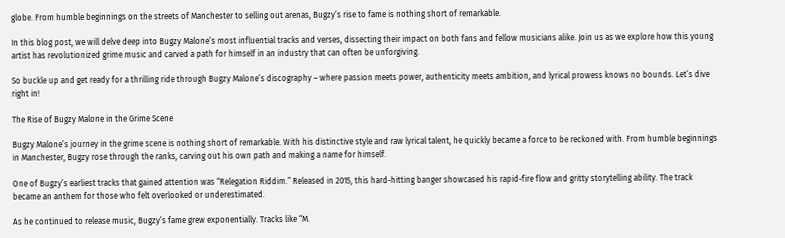globe. From humble beginnings on the streets of Manchester to selling out arenas, Bugzy’s rise to fame is nothing short of remarkable.

In this blog post, we will delve deep into Bugzy Malone’s most influential tracks and verses, dissecting their impact on both fans and fellow musicians alike. Join us as we explore how this young artist has revolutionized grime music and carved a path for himself in an industry that can often be unforgiving.

So buckle up and get ready for a thrilling ride through Bugzy Malone’s discography – where passion meets power, authenticity meets ambition, and lyrical prowess knows no bounds. Let’s dive right in!

The Rise of Bugzy Malone in the Grime Scene

Bugzy Malone’s journey in the grime scene is nothing short of remarkable. With his distinctive style and raw lyrical talent, he quickly became a force to be reckoned with. From humble beginnings in Manchester, Bugzy rose through the ranks, carving out his own path and making a name for himself.

One of Bugzy’s earliest tracks that gained attention was “Relegation Riddim.” Released in 2015, this hard-hitting banger showcased his rapid-fire flow and gritty storytelling ability. The track became an anthem for those who felt overlooked or underestimated.

As he continued to release music, Bugzy’s fame grew exponentially. Tracks like “M.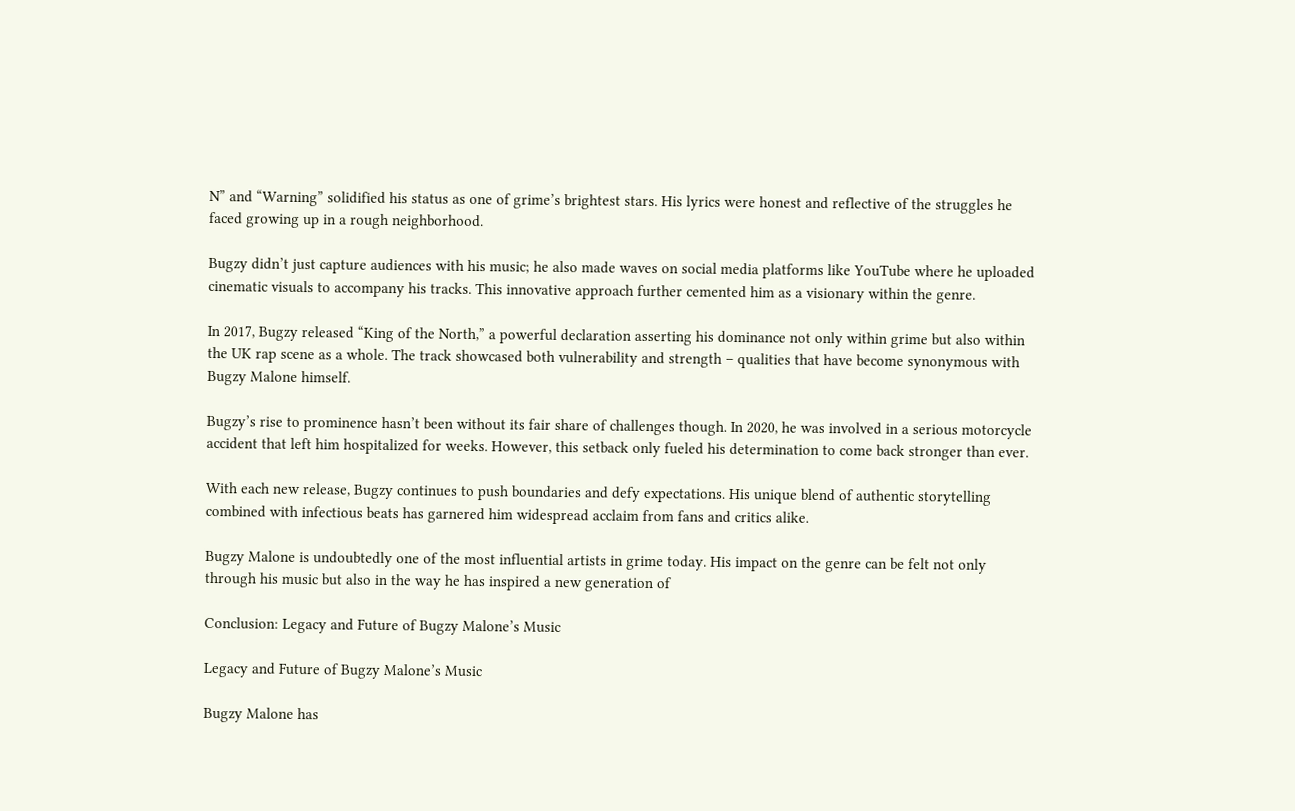N” and “Warning” solidified his status as one of grime’s brightest stars. His lyrics were honest and reflective of the struggles he faced growing up in a rough neighborhood.

Bugzy didn’t just capture audiences with his music; he also made waves on social media platforms like YouTube where he uploaded cinematic visuals to accompany his tracks. This innovative approach further cemented him as a visionary within the genre.

In 2017, Bugzy released “King of the North,” a powerful declaration asserting his dominance not only within grime but also within the UK rap scene as a whole. The track showcased both vulnerability and strength – qualities that have become synonymous with Bugzy Malone himself.

Bugzy’s rise to prominence hasn’t been without its fair share of challenges though. In 2020, he was involved in a serious motorcycle accident that left him hospitalized for weeks. However, this setback only fueled his determination to come back stronger than ever.

With each new release, Bugzy continues to push boundaries and defy expectations. His unique blend of authentic storytelling combined with infectious beats has garnered him widespread acclaim from fans and critics alike.

Bugzy Malone is undoubtedly one of the most influential artists in grime today. His impact on the genre can be felt not only through his music but also in the way he has inspired a new generation of

Conclusion: Legacy and Future of Bugzy Malone’s Music

Legacy and Future of Bugzy Malone’s Music

Bugzy Malone has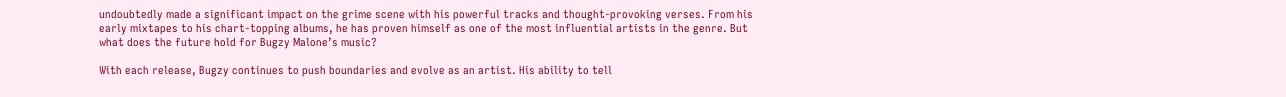undoubtedly made a significant impact on the grime scene with his powerful tracks and thought-provoking verses. From his early mixtapes to his chart-topping albums, he has proven himself as one of the most influential artists in the genre. But what does the future hold for Bugzy Malone’s music?

With each release, Bugzy continues to push boundaries and evolve as an artist. His ability to tell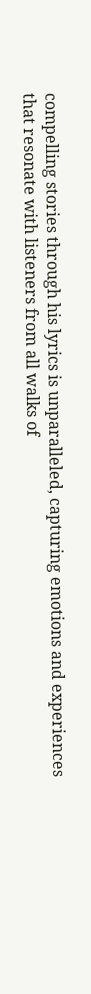compelling stories through his lyrics is unparalleled, capturing emotions and experiences that resonate with listeners from all walks of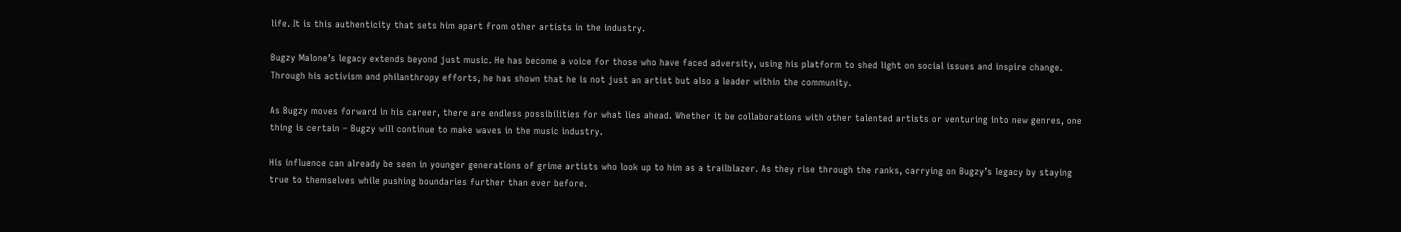life. It is this authenticity that sets him apart from other artists in the industry.

Bugzy Malone’s legacy extends beyond just music. He has become a voice for those who have faced adversity, using his platform to shed light on social issues and inspire change. Through his activism and philanthropy efforts, he has shown that he is not just an artist but also a leader within the community.

As Bugzy moves forward in his career, there are endless possibilities for what lies ahead. Whether it be collaborations with other talented artists or venturing into new genres, one thing is certain – Bugzy will continue to make waves in the music industry.

His influence can already be seen in younger generations of grime artists who look up to him as a trailblazer. As they rise through the ranks, carrying on Bugzy’s legacy by staying true to themselves while pushing boundaries further than ever before.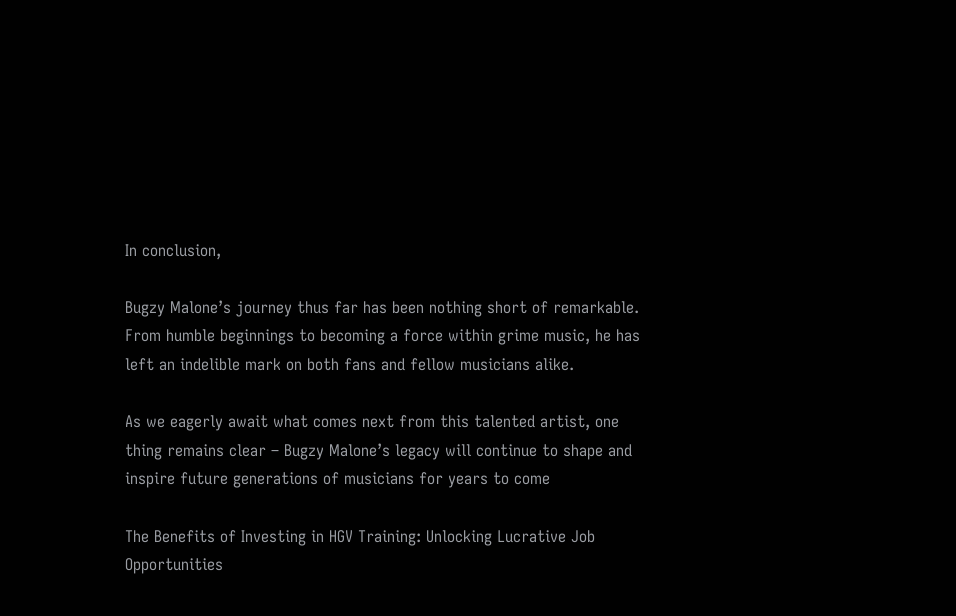In conclusion,

Bugzy Malone’s journey thus far has been nothing short of remarkable. From humble beginnings to becoming a force within grime music, he has left an indelible mark on both fans and fellow musicians alike.

As we eagerly await what comes next from this talented artist, one thing remains clear – Bugzy Malone’s legacy will continue to shape and inspire future generations of musicians for years to come

The Benefits of Investing in HGV Training: Unlocking Lucrative Job Opportunities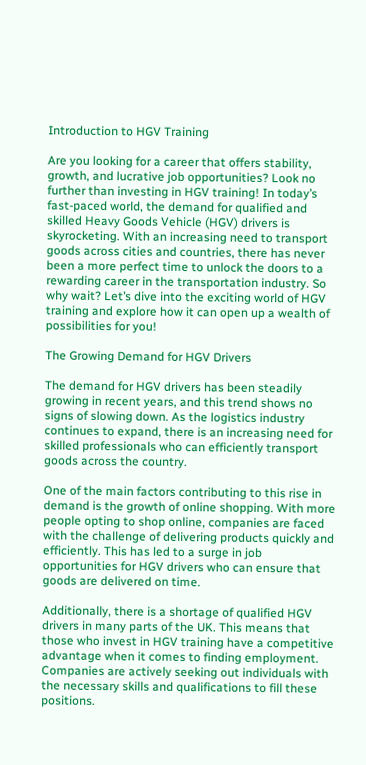Introduction to HGV Training

Are you looking for a career that offers stability, growth, and lucrative job opportunities? Look no further than investing in HGV training! In today’s fast-paced world, the demand for qualified and skilled Heavy Goods Vehicle (HGV) drivers is skyrocketing. With an increasing need to transport goods across cities and countries, there has never been a more perfect time to unlock the doors to a rewarding career in the transportation industry. So why wait? Let’s dive into the exciting world of HGV training and explore how it can open up a wealth of possibilities for you!

The Growing Demand for HGV Drivers

The demand for HGV drivers has been steadily growing in recent years, and this trend shows no signs of slowing down. As the logistics industry continues to expand, there is an increasing need for skilled professionals who can efficiently transport goods across the country.

One of the main factors contributing to this rise in demand is the growth of online shopping. With more people opting to shop online, companies are faced with the challenge of delivering products quickly and efficiently. This has led to a surge in job opportunities for HGV drivers who can ensure that goods are delivered on time.

Additionally, there is a shortage of qualified HGV drivers in many parts of the UK. This means that those who invest in HGV training have a competitive advantage when it comes to finding employment. Companies are actively seeking out individuals with the necessary skills and qualifications to fill these positions.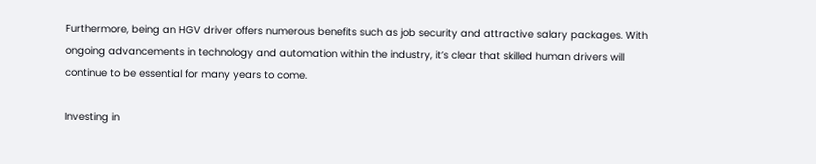Furthermore, being an HGV driver offers numerous benefits such as job security and attractive salary packages. With ongoing advancements in technology and automation within the industry, it’s clear that skilled human drivers will continue to be essential for many years to come.

Investing in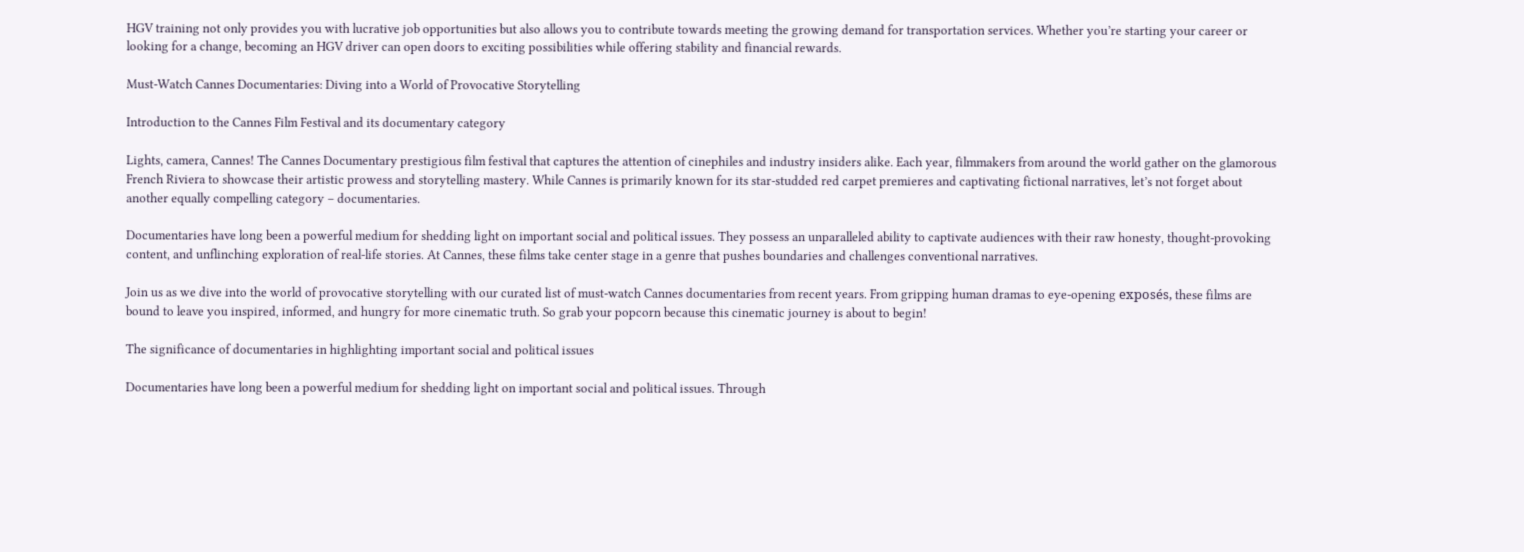HGV training not only provides you with lucrative job opportunities but also allows you to contribute towards meeting the growing demand for transportation services. Whether you’re starting your career or looking for a change, becoming an HGV driver can open doors to exciting possibilities while offering stability and financial rewards.

Must-Watch Cannes Documentaries: Diving into a World of Provocative Storytelling

Introduction to the Cannes Film Festival and its documentary category

Lights, camera, Cannes! The Cannes Documentary prestigious film festival that captures the attention of cinephiles and industry insiders alike. Each year, filmmakers from around the world gather on the glamorous French Riviera to showcase their artistic prowess and storytelling mastery. While Cannes is primarily known for its star-studded red carpet premieres and captivating fictional narratives, let’s not forget about another equally compelling category – documentaries.

Documentaries have long been a powerful medium for shedding light on important social and political issues. They possess an unparalleled ability to captivate audiences with their raw honesty, thought-provoking content, and unflinching exploration of real-life stories. At Cannes, these films take center stage in a genre that pushes boundaries and challenges conventional narratives.

Join us as we dive into the world of provocative storytelling with our curated list of must-watch Cannes documentaries from recent years. From gripping human dramas to eye-opening exposés, these films are bound to leave you inspired, informed, and hungry for more cinematic truth. So grab your popcorn because this cinematic journey is about to begin!

The significance of documentaries in highlighting important social and political issues

Documentaries have long been a powerful medium for shedding light on important social and political issues. Through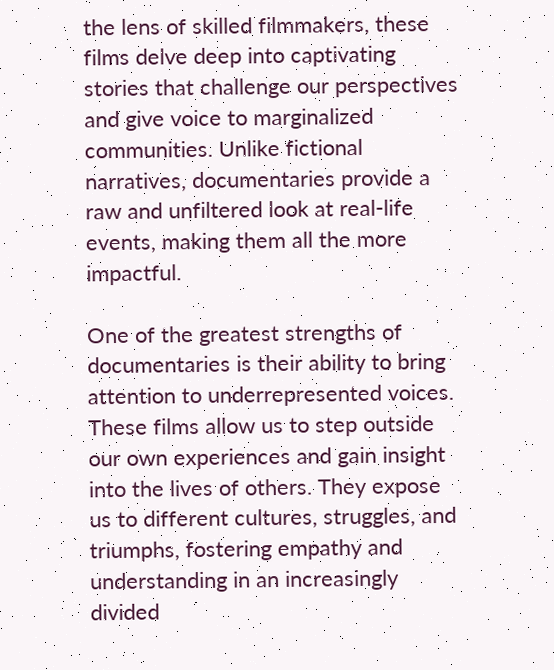the lens of skilled filmmakers, these films delve deep into captivating stories that challenge our perspectives and give voice to marginalized communities. Unlike fictional narratives, documentaries provide a raw and unfiltered look at real-life events, making them all the more impactful.

One of the greatest strengths of documentaries is their ability to bring attention to underrepresented voices. These films allow us to step outside our own experiences and gain insight into the lives of others. They expose us to different cultures, struggles, and triumphs, fostering empathy and understanding in an increasingly divided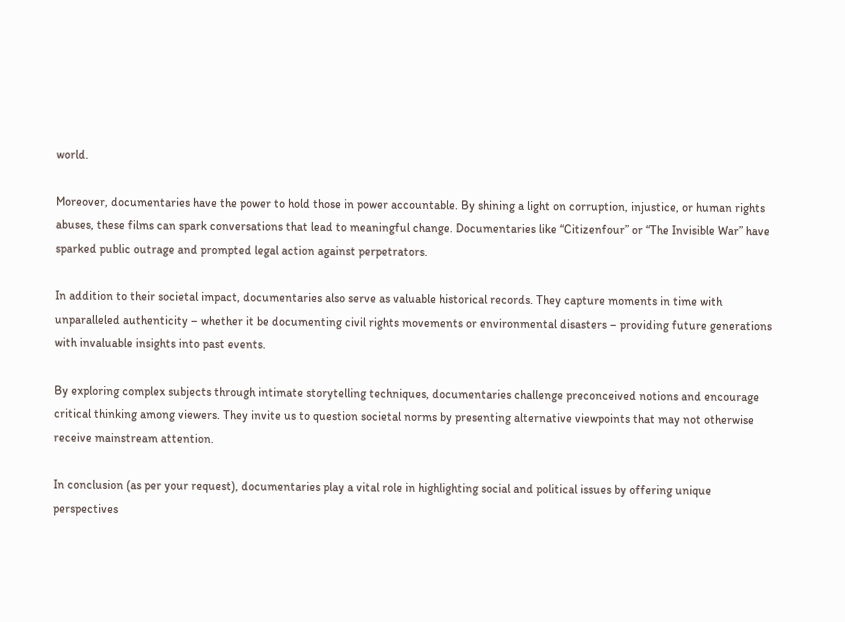world.

Moreover, documentaries have the power to hold those in power accountable. By shining a light on corruption, injustice, or human rights abuses, these films can spark conversations that lead to meaningful change. Documentaries like “Citizenfour” or “The Invisible War” have sparked public outrage and prompted legal action against perpetrators.

In addition to their societal impact, documentaries also serve as valuable historical records. They capture moments in time with unparalleled authenticity – whether it be documenting civil rights movements or environmental disasters – providing future generations with invaluable insights into past events.

By exploring complex subjects through intimate storytelling techniques, documentaries challenge preconceived notions and encourage critical thinking among viewers. They invite us to question societal norms by presenting alternative viewpoints that may not otherwise receive mainstream attention.

In conclusion (as per your request), documentaries play a vital role in highlighting social and political issues by offering unique perspectives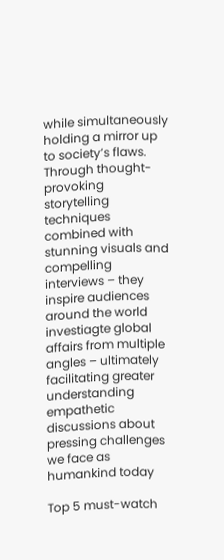while simultaneously holding a mirror up to society’s flaws. Through thought-provoking storytelling techniques combined with stunning visuals and compelling interviews – they inspire audiences around the world investiagte global affairs from multiple angles – ultimately facilitating greater understanding empathetic discussions about pressing challenges we face as humankind today

Top 5 must-watch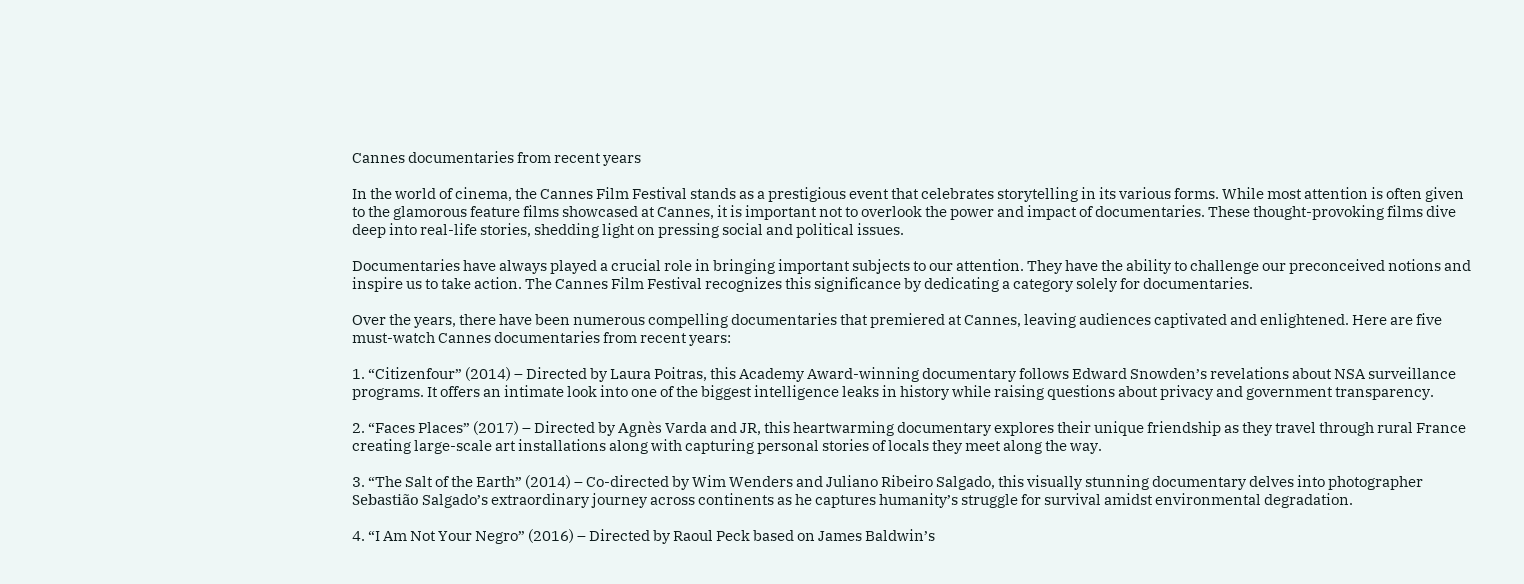Cannes documentaries from recent years

In the world of cinema, the Cannes Film Festival stands as a prestigious event that celebrates storytelling in its various forms. While most attention is often given to the glamorous feature films showcased at Cannes, it is important not to overlook the power and impact of documentaries. These thought-provoking films dive deep into real-life stories, shedding light on pressing social and political issues.

Documentaries have always played a crucial role in bringing important subjects to our attention. They have the ability to challenge our preconceived notions and inspire us to take action. The Cannes Film Festival recognizes this significance by dedicating a category solely for documentaries.

Over the years, there have been numerous compelling documentaries that premiered at Cannes, leaving audiences captivated and enlightened. Here are five must-watch Cannes documentaries from recent years:

1. “Citizenfour” (2014) – Directed by Laura Poitras, this Academy Award-winning documentary follows Edward Snowden’s revelations about NSA surveillance programs. It offers an intimate look into one of the biggest intelligence leaks in history while raising questions about privacy and government transparency.

2. “Faces Places” (2017) – Directed by Agnès Varda and JR, this heartwarming documentary explores their unique friendship as they travel through rural France creating large-scale art installations along with capturing personal stories of locals they meet along the way.

3. “The Salt of the Earth” (2014) – Co-directed by Wim Wenders and Juliano Ribeiro Salgado, this visually stunning documentary delves into photographer Sebastião Salgado’s extraordinary journey across continents as he captures humanity’s struggle for survival amidst environmental degradation.

4. “I Am Not Your Negro” (2016) – Directed by Raoul Peck based on James Baldwin’s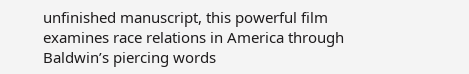unfinished manuscript, this powerful film examines race relations in America through Baldwin’s piercing words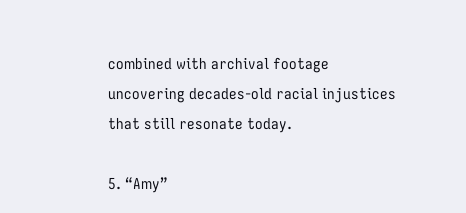combined with archival footage uncovering decades-old racial injustices that still resonate today.

5. “Amy”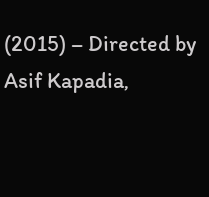(2015) – Directed by Asif Kapadia,